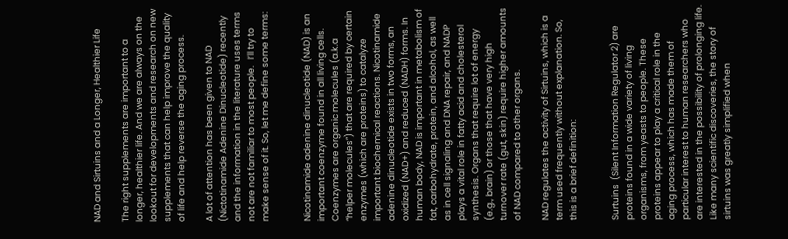NAD and Sirtuins and a Longer, Healthier Life

The right supplements are important to a longer, healthier life. And we are always on the lookout for developments and research on new supplements that can help improve the quality of life and help reverse the aging process.

A lot of attention has been given to NAD (Nictotinamide Adenine Dinucleotide) recently and the information in the literature uses terms not are not familiar to most people.   I’ll try to make sense of it. So, let me define some terms:


Nicotinamide adenine dinucleotide (NAD) is an important coenzyme found in all living cells. Coenzymes are organic molecules (a.k.a “helper molecules”) that are required by certain enzymes (which are proteins) to catalyze important biochemical reactions. Nicotinamide adenine dinucleotide exists in two forms, an oxidized (NAD+) and reduced (NADH) forms. In human body, NAD is important in metabolism of fat, carbohydrate, protein, and alcohol, as well as in cell signaling and DNA repair, and NADP plays a vital role in fatty acid and cholesterol synthesis. Organs that require lot of energy (e.g., brain) or those that have very high turnover rate (gut, skin) require higher amounts of NAD compared to other organs.

NAD regulates the activity of Sirtuins, which is a term used frequently without explanation. So, this is a brief definition:


Surtuins  (Silent Information Regulator 2) are proteins found in a wide variety of living organisms, from yeasts to people. These proteins appear to play a critical role in the aging process, which has made them of particular interest to human researchers who are interested in the possibility of prolonging life. Like many scientific discoveries, the story of sirtuins was greatly simplified when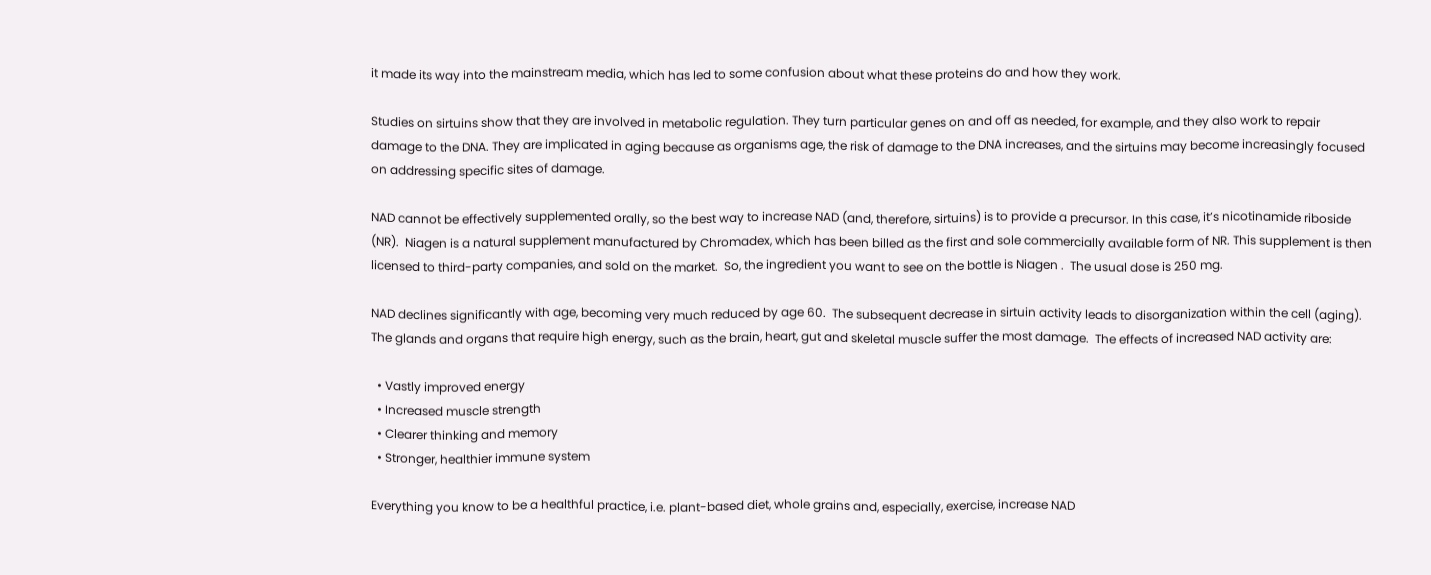it made its way into the mainstream media, which has led to some confusion about what these proteins do and how they work.

Studies on sirtuins show that they are involved in metabolic regulation. They turn particular genes on and off as needed, for example, and they also work to repair damage to the DNA. They are implicated in aging because as organisms age, the risk of damage to the DNA increases, and the sirtuins may become increasingly focused on addressing specific sites of damage.

NAD cannot be effectively supplemented orally, so the best way to increase NAD (and, therefore, sirtuins) is to provide a precursor. In this case, it’s nicotinamide riboside  (NR).  Niagen is a natural supplement manufactured by Chromadex, which has been billed as the first and sole commercially available form of NR. This supplement is then licensed to third-party companies, and sold on the market.  So, the ingredient you want to see on the bottle is Niagen .  The usual dose is 250 mg.

NAD declines significantly with age, becoming very much reduced by age 60.  The subsequent decrease in sirtuin activity leads to disorganization within the cell (aging). The glands and organs that require high energy, such as the brain, heart, gut and skeletal muscle suffer the most damage.  The effects of increased NAD activity are:

  • Vastly improved energy
  • Increased muscle strength
  • Clearer thinking and memory
  • Stronger, healthier immune system

Everything you know to be a healthful practice, i.e. plant-based diet, whole grains and, especially, exercise, increase NAD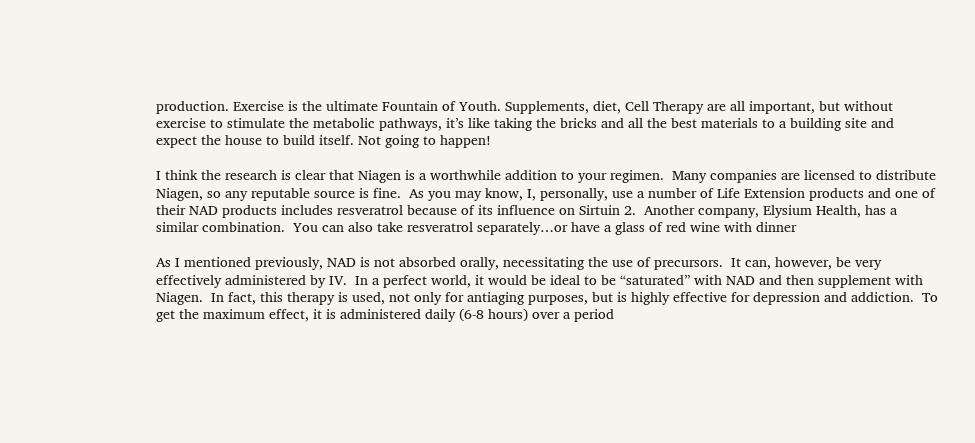production. Exercise is the ultimate Fountain of Youth. Supplements, diet, Cell Therapy are all important, but without exercise to stimulate the metabolic pathways, it’s like taking the bricks and all the best materials to a building site and expect the house to build itself. Not going to happen!

I think the research is clear that Niagen is a worthwhile addition to your regimen.  Many companies are licensed to distribute Niagen, so any reputable source is fine.  As you may know, I, personally, use a number of Life Extension products and one of their NAD products includes resveratrol because of its influence on Sirtuin 2.  Another company, Elysium Health, has a similar combination.  You can also take resveratrol separately…or have a glass of red wine with dinner

As I mentioned previously, NAD is not absorbed orally, necessitating the use of precursors.  It can, however, be very effectively administered by IV.  In a perfect world, it would be ideal to be “saturated” with NAD and then supplement with Niagen.  In fact, this therapy is used, not only for antiaging purposes, but is highly effective for depression and addiction.  To get the maximum effect, it is administered daily (6-8 hours) over a period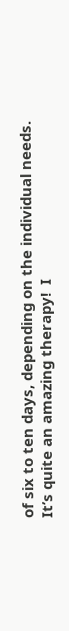of six to ten days, depending on the individual needs.  It’s quite an amazing therapy!  I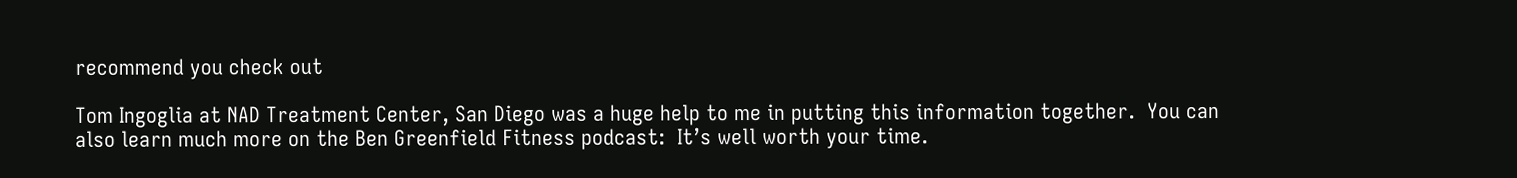recommend you check out

Tom Ingoglia at NAD Treatment Center, San Diego was a huge help to me in putting this information together.  You can also learn much more on the Ben Greenfield Fitness podcast:  It’s well worth your time.